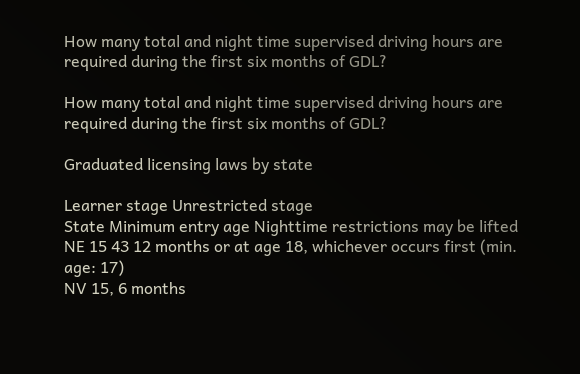How many total and night time supervised driving hours are required during the first six months of GDL?

How many total and night time supervised driving hours are required during the first six months of GDL?

Graduated licensing laws by state

Learner stage Unrestricted stage
State Minimum entry age Nighttime restrictions may be lifted
NE 15 43 12 months or at age 18, whichever occurs first (min. age: 17)
NV 15, 6 months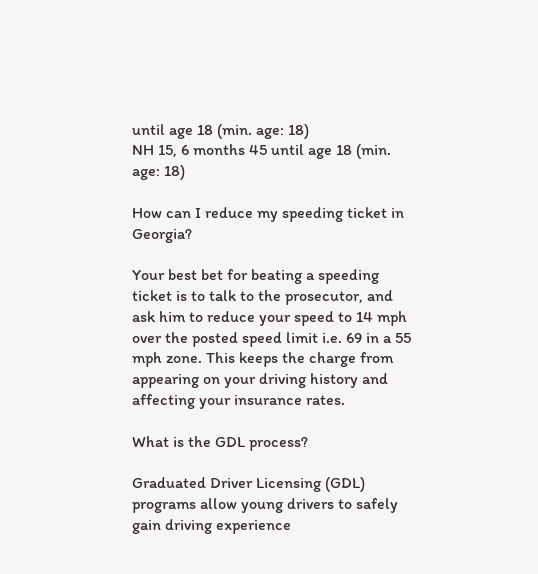until age 18 (min. age: 18)
NH 15, 6 months 45 until age 18 (min. age: 18)

How can I reduce my speeding ticket in Georgia?

Your best bet for beating a speeding ticket is to talk to the prosecutor, and ask him to reduce your speed to 14 mph over the posted speed limit i.e. 69 in a 55 mph zone. This keeps the charge from appearing on your driving history and affecting your insurance rates.

What is the GDL process?

Graduated Driver Licensing (GDL) programs allow young drivers to safely gain driving experience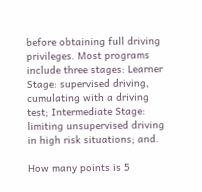before obtaining full driving privileges. Most programs include three stages: Learner Stage: supervised driving, cumulating with a driving test; Intermediate Stage: limiting unsupervised driving in high risk situations; and.

How many points is 5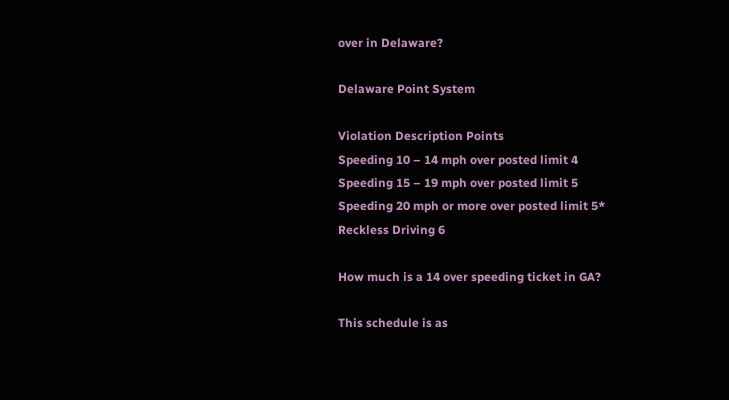over in Delaware?

Delaware Point System

Violation Description Points
Speeding 10 – 14 mph over posted limit 4
Speeding 15 – 19 mph over posted limit 5
Speeding 20 mph or more over posted limit 5*
Reckless Driving 6

How much is a 14 over speeding ticket in GA?

This schedule is as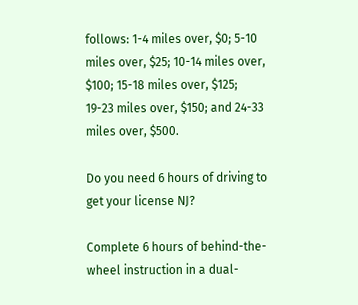follows: 1-4 miles over, $0; 5-10 miles over, $25; 10-14 miles over, $100; 15-18 miles over, $125; 19-23 miles over, $150; and 24-33 miles over, $500.

Do you need 6 hours of driving to get your license NJ?

Complete 6 hours of behind-the-wheel instruction in a dual-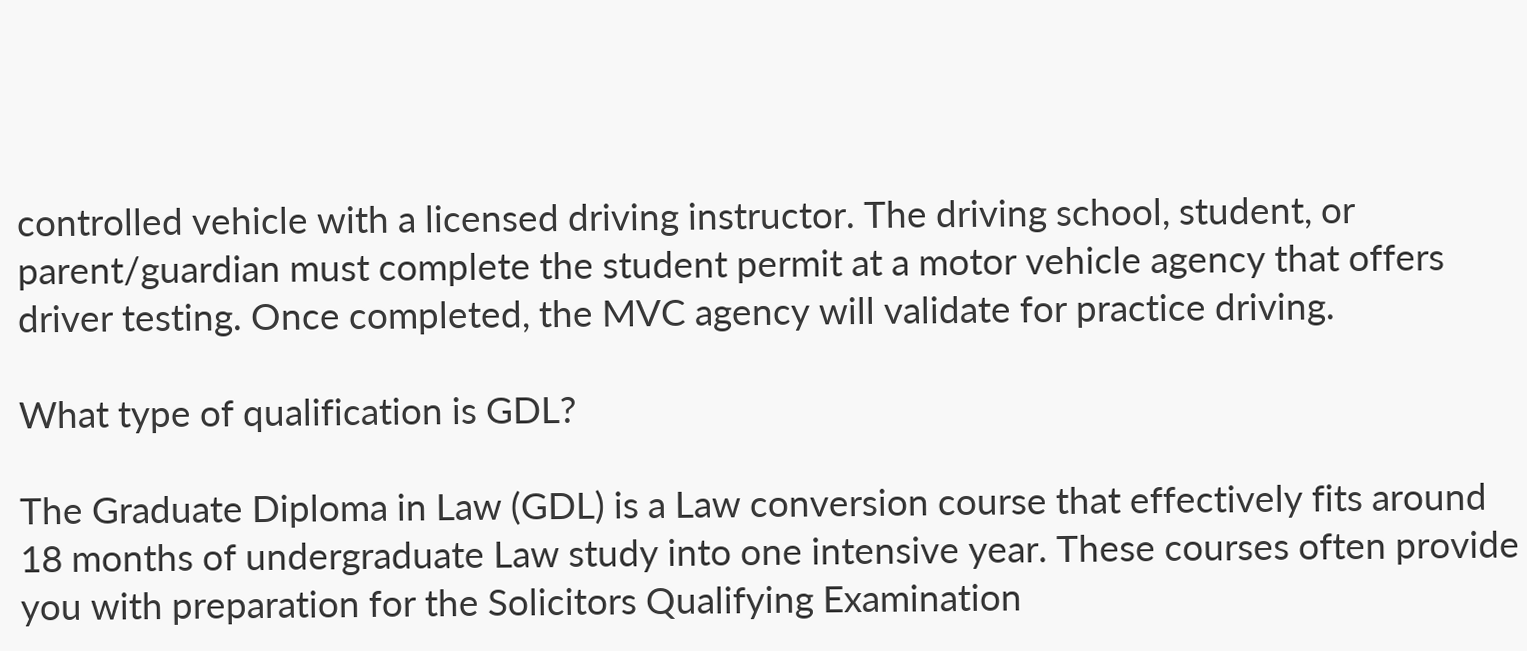controlled vehicle with a licensed driving instructor. The driving school, student, or parent/guardian must complete the student permit at a motor vehicle agency that offers driver testing. Once completed, the MVC agency will validate for practice driving.

What type of qualification is GDL?

The Graduate Diploma in Law (GDL) is a Law conversion course that effectively fits around 18 months of undergraduate Law study into one intensive year. These courses often provide you with preparation for the Solicitors Qualifying Examination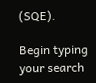(SQE).

Begin typing your search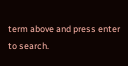term above and press enter to search.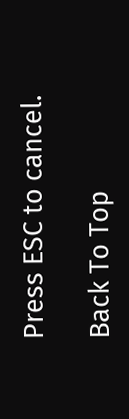Press ESC to cancel.

Back To Top